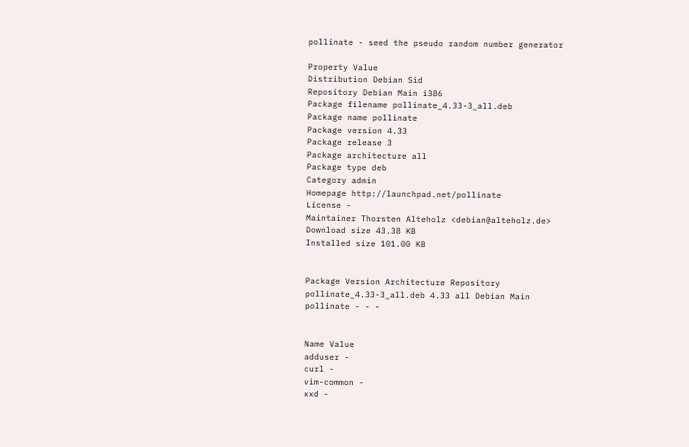pollinate - seed the pseudo random number generator

Property Value
Distribution Debian Sid
Repository Debian Main i386
Package filename pollinate_4.33-3_all.deb
Package name pollinate
Package version 4.33
Package release 3
Package architecture all
Package type deb
Category admin
Homepage http://launchpad.net/pollinate
License -
Maintainer Thorsten Alteholz <debian@alteholz.de>
Download size 43.38 KB
Installed size 101.00 KB


Package Version Architecture Repository
pollinate_4.33-3_all.deb 4.33 all Debian Main
pollinate - - -


Name Value
adduser -
curl -
vim-common -
xxd -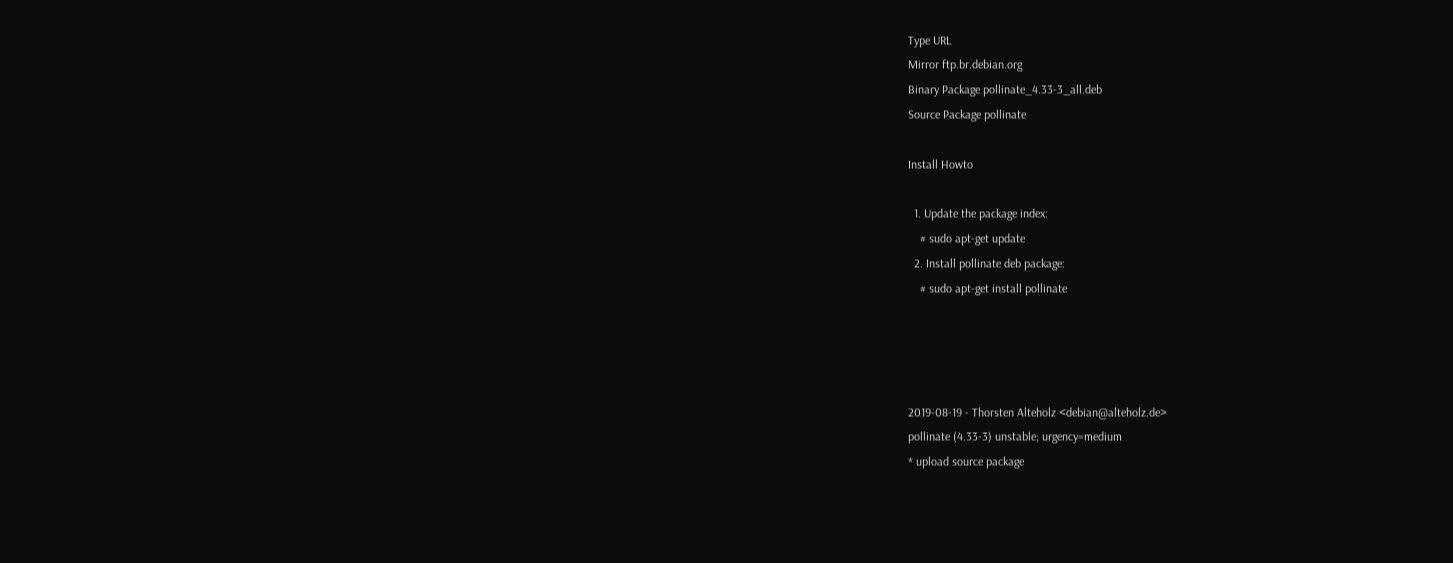Type URL
Mirror ftp.br.debian.org
Binary Package pollinate_4.33-3_all.deb
Source Package pollinate

Install Howto

  1. Update the package index:
    # sudo apt-get update
  2. Install pollinate deb package:
    # sudo apt-get install pollinate




2019-08-19 - Thorsten Alteholz <debian@alteholz.de>
pollinate (4.33-3) unstable; urgency=medium
* upload source package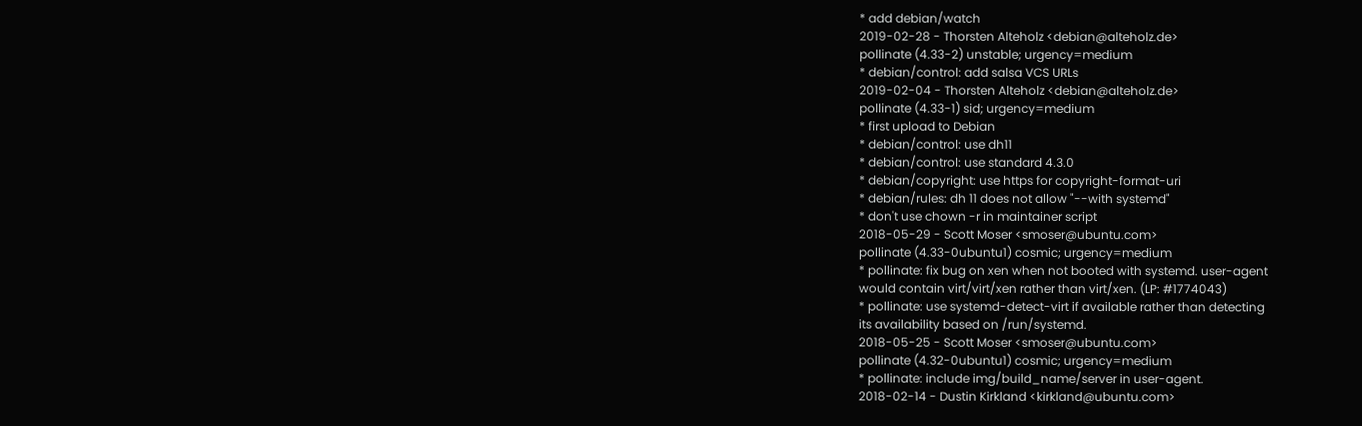* add debian/watch
2019-02-28 - Thorsten Alteholz <debian@alteholz.de>
pollinate (4.33-2) unstable; urgency=medium
* debian/control: add salsa VCS URLs
2019-02-04 - Thorsten Alteholz <debian@alteholz.de>
pollinate (4.33-1) sid; urgency=medium
* first upload to Debian
* debian/control: use dh11
* debian/control: use standard 4.3.0
* debian/copyright: use https for copyright-format-uri
* debian/rules: dh 11 does not allow "--with systemd"
* don't use chown -r in maintainer script
2018-05-29 - Scott Moser <smoser@ubuntu.com>
pollinate (4.33-0ubuntu1) cosmic; urgency=medium
* pollinate: fix bug on xen when not booted with systemd. user-agent
would contain virt/virt/xen rather than virt/xen. (LP: #1774043)
* pollinate: use systemd-detect-virt if available rather than detecting
its availability based on /run/systemd.
2018-05-25 - Scott Moser <smoser@ubuntu.com>
pollinate (4.32-0ubuntu1) cosmic; urgency=medium
* pollinate: include img/build_name/server in user-agent.
2018-02-14 - Dustin Kirkland <kirkland@ubuntu.com>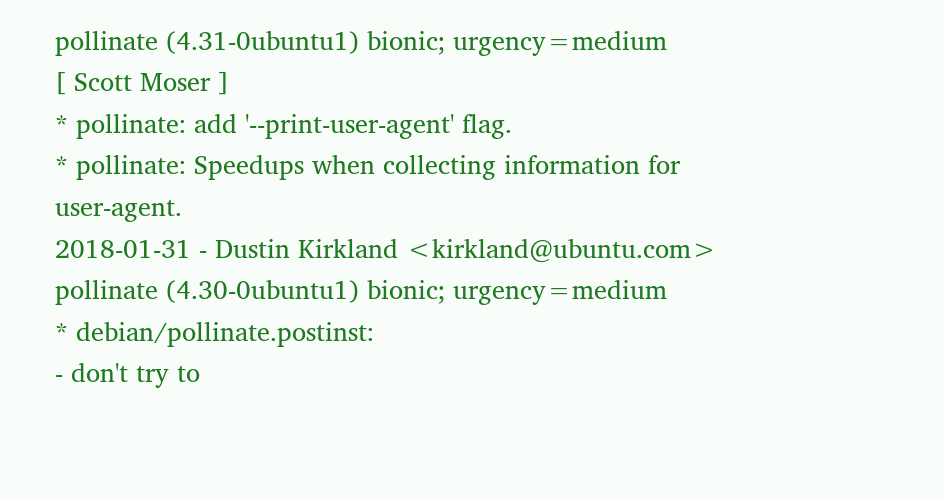pollinate (4.31-0ubuntu1) bionic; urgency=medium
[ Scott Moser ]
* pollinate: add '--print-user-agent' flag.
* pollinate: Speedups when collecting information for user-agent.
2018-01-31 - Dustin Kirkland <kirkland@ubuntu.com>
pollinate (4.30-0ubuntu1) bionic; urgency=medium
* debian/pollinate.postinst:
- don't try to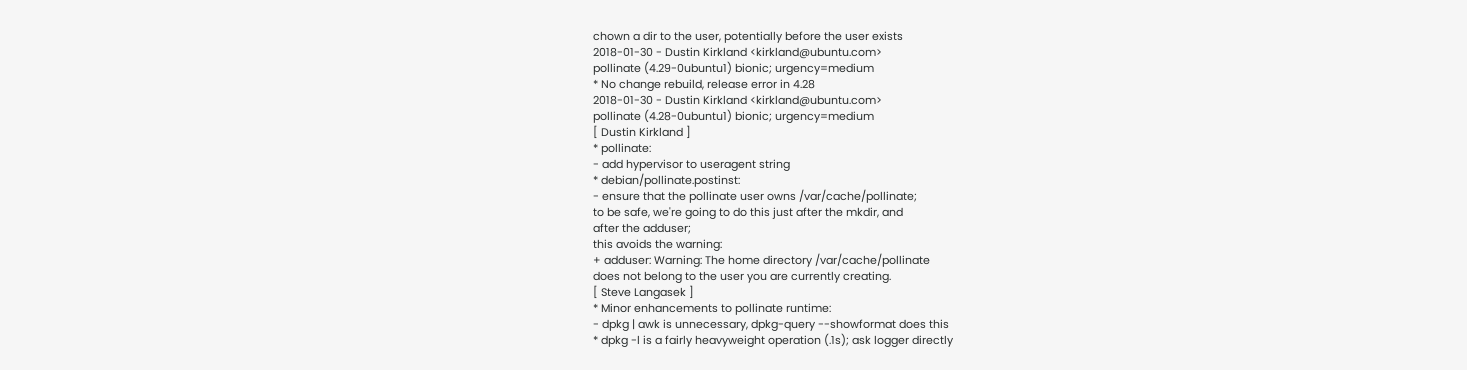chown a dir to the user, potentially before the user exists
2018-01-30 - Dustin Kirkland <kirkland@ubuntu.com>
pollinate (4.29-0ubuntu1) bionic; urgency=medium
* No change rebuild, release error in 4.28
2018-01-30 - Dustin Kirkland <kirkland@ubuntu.com>
pollinate (4.28-0ubuntu1) bionic; urgency=medium
[ Dustin Kirkland ]
* pollinate:
- add hypervisor to useragent string
* debian/pollinate.postinst:
- ensure that the pollinate user owns /var/cache/pollinate;
to be safe, we're going to do this just after the mkdir, and
after the adduser;
this avoids the warning:
+ adduser: Warning: The home directory /var/cache/pollinate
does not belong to the user you are currently creating.
[ Steve Langasek ]
* Minor enhancements to pollinate runtime:
- dpkg | awk is unnecessary, dpkg-query --showformat does this
* dpkg -l is a fairly heavyweight operation (.1s); ask logger directly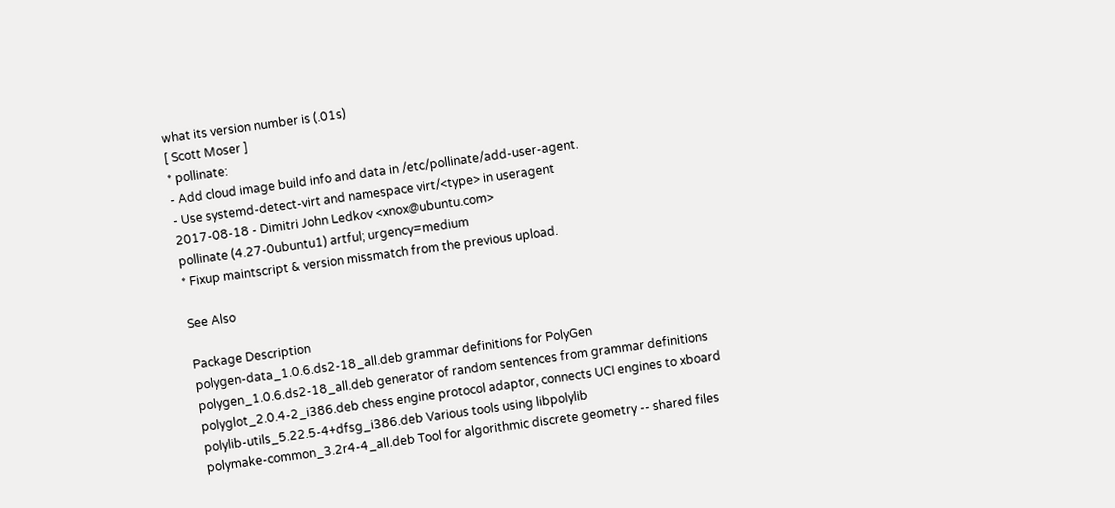what its version number is (.01s)
[ Scott Moser ]
* pollinate:
- Add cloud image build info and data in /etc/pollinate/add-user-agent.
- Use systemd-detect-virt and namespace virt/<type> in useragent
2017-08-18 - Dimitri John Ledkov <xnox@ubuntu.com>
pollinate (4.27-0ubuntu1) artful; urgency=medium
* Fixup maintscript & version missmatch from the previous upload.

See Also

Package Description
polygen-data_1.0.6.ds2-18_all.deb grammar definitions for PolyGen
polygen_1.0.6.ds2-18_all.deb generator of random sentences from grammar definitions
polyglot_2.0.4-2_i386.deb chess engine protocol adaptor, connects UCI engines to xboard
polylib-utils_5.22.5-4+dfsg_i386.deb Various tools using libpolylib
polymake-common_3.2r4-4_all.deb Tool for algorithmic discrete geometry -- shared files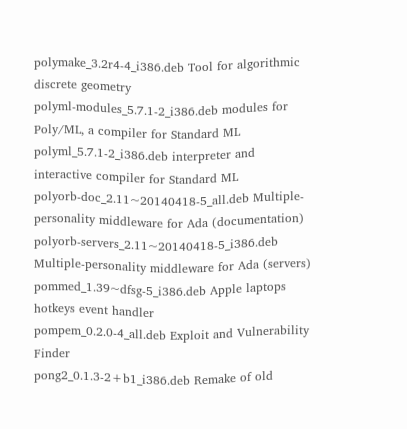polymake_3.2r4-4_i386.deb Tool for algorithmic discrete geometry
polyml-modules_5.7.1-2_i386.deb modules for Poly/ML, a compiler for Standard ML
polyml_5.7.1-2_i386.deb interpreter and interactive compiler for Standard ML
polyorb-doc_2.11~20140418-5_all.deb Multiple-personality middleware for Ada (documentation)
polyorb-servers_2.11~20140418-5_i386.deb Multiple-personality middleware for Ada (servers)
pommed_1.39~dfsg-5_i386.deb Apple laptops hotkeys event handler
pompem_0.2.0-4_all.deb Exploit and Vulnerability Finder
pong2_0.1.3-2+b1_i386.deb Remake of old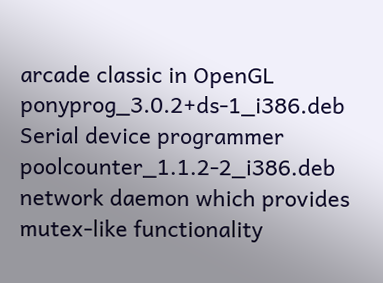arcade classic in OpenGL
ponyprog_3.0.2+ds-1_i386.deb Serial device programmer
poolcounter_1.1.2-2_i386.deb network daemon which provides mutex-like functionality